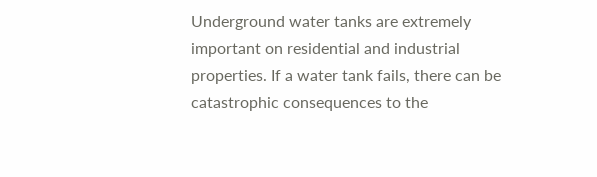Underground water tanks are extremely important on residential and industrial properties. If a water tank fails, there can be catastrophic consequences to the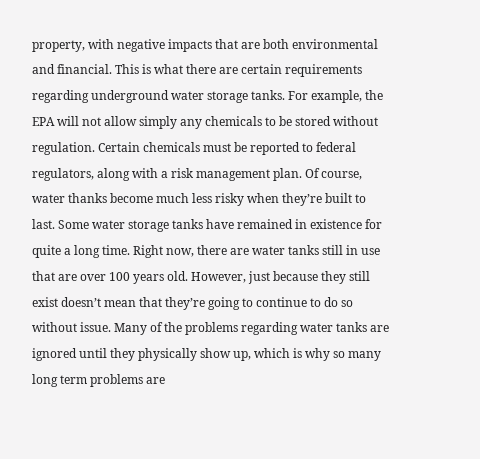property, with negative impacts that are both environmental and financial. This is what there are certain requirements regarding underground water storage tanks. For example, the EPA will not allow simply any chemicals to be stored without regulation. Certain chemicals must be reported to federal regulators, along with a risk management plan. Of course, water thanks become much less risky when they’re built to last. Some water storage tanks have remained in existence for quite a long time. Right now, there are water tanks still in use that are over 100 years old. However, just because they still exist doesn’t mean that they’re going to continue to do so without issue. Many of the problems regarding water tanks are ignored until they physically show up, which is why so many long term problems are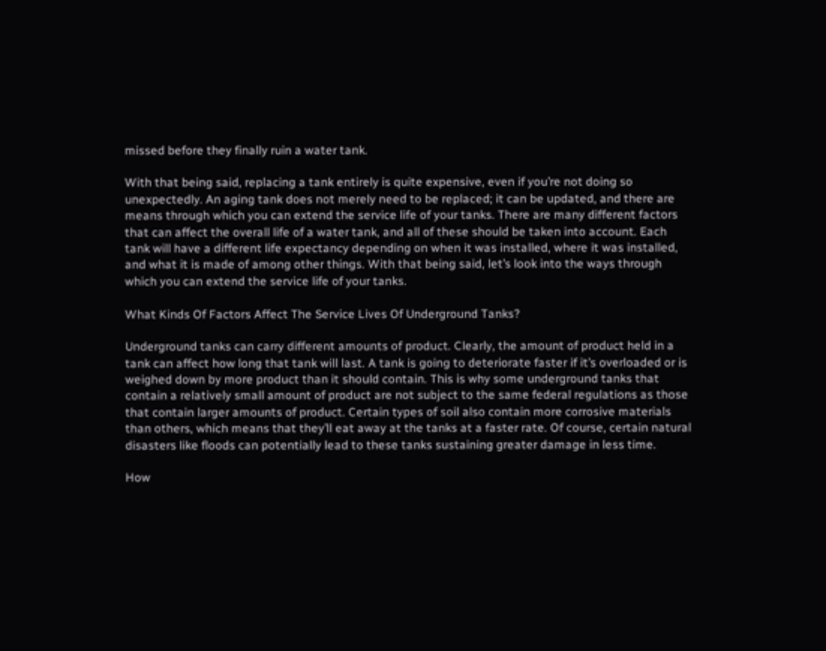missed before they finally ruin a water tank.

With that being said, replacing a tank entirely is quite expensive, even if you’re not doing so unexpectedly. An aging tank does not merely need to be replaced; it can be updated, and there are means through which you can extend the service life of your tanks. There are many different factors that can affect the overall life of a water tank, and all of these should be taken into account. Each tank will have a different life expectancy depending on when it was installed, where it was installed, and what it is made of among other things. With that being said, let’s look into the ways through which you can extend the service life of your tanks.

What Kinds Of Factors Affect The Service Lives Of Underground Tanks?

Underground tanks can carry different amounts of product. Clearly, the amount of product held in a tank can affect how long that tank will last. A tank is going to deteriorate faster if it’s overloaded or is weighed down by more product than it should contain. This is why some underground tanks that contain a relatively small amount of product are not subject to the same federal regulations as those that contain larger amounts of product. Certain types of soil also contain more corrosive materials than others, which means that they’ll eat away at the tanks at a faster rate. Of course, certain natural disasters like floods can potentially lead to these tanks sustaining greater damage in less time.

How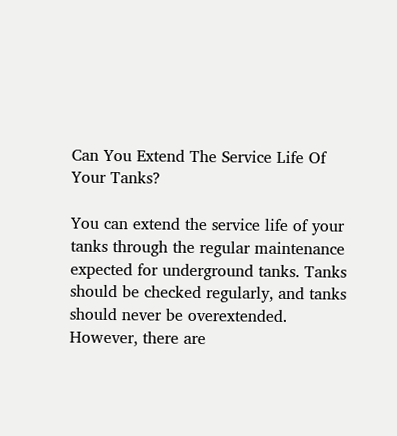Can You Extend The Service Life Of Your Tanks?

You can extend the service life of your tanks through the regular maintenance expected for underground tanks. Tanks should be checked regularly, and tanks should never be overextended. However, there are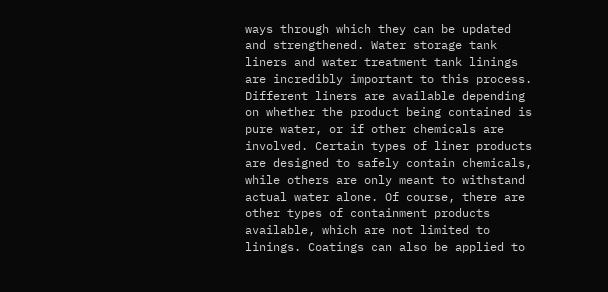ways through which they can be updated and strengthened. Water storage tank liners and water treatment tank linings are incredibly important to this process. Different liners are available depending on whether the product being contained is pure water, or if other chemicals are involved. Certain types of liner products are designed to safely contain chemicals, while others are only meant to withstand actual water alone. Of course, there are other types of containment products available, which are not limited to linings. Coatings can also be applied to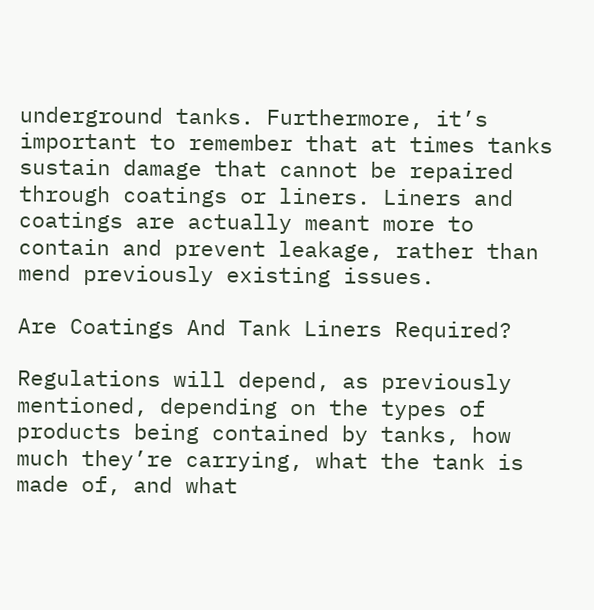underground tanks. Furthermore, it’s important to remember that at times tanks sustain damage that cannot be repaired through coatings or liners. Liners and coatings are actually meant more to contain and prevent leakage, rather than mend previously existing issues.

Are Coatings And Tank Liners Required?

Regulations will depend, as previously mentioned, depending on the types of products being contained by tanks, how much they’re carrying, what the tank is made of, and what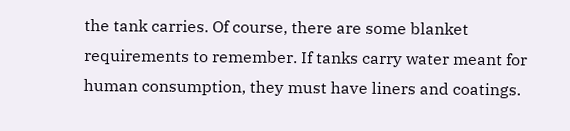the tank carries. Of course, there are some blanket requirements to remember. If tanks carry water meant for human consumption, they must have liners and coatings.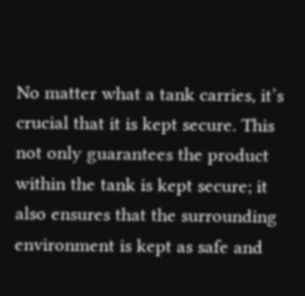No matter what a tank carries, it’s crucial that it is kept secure. This not only guarantees the product within the tank is kept secure; it also ensures that the surrounding environment is kept as safe and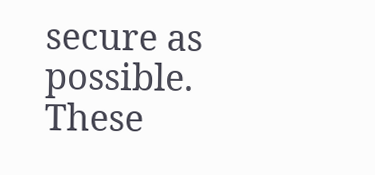secure as possible. These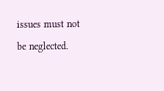issues must not be neglected.